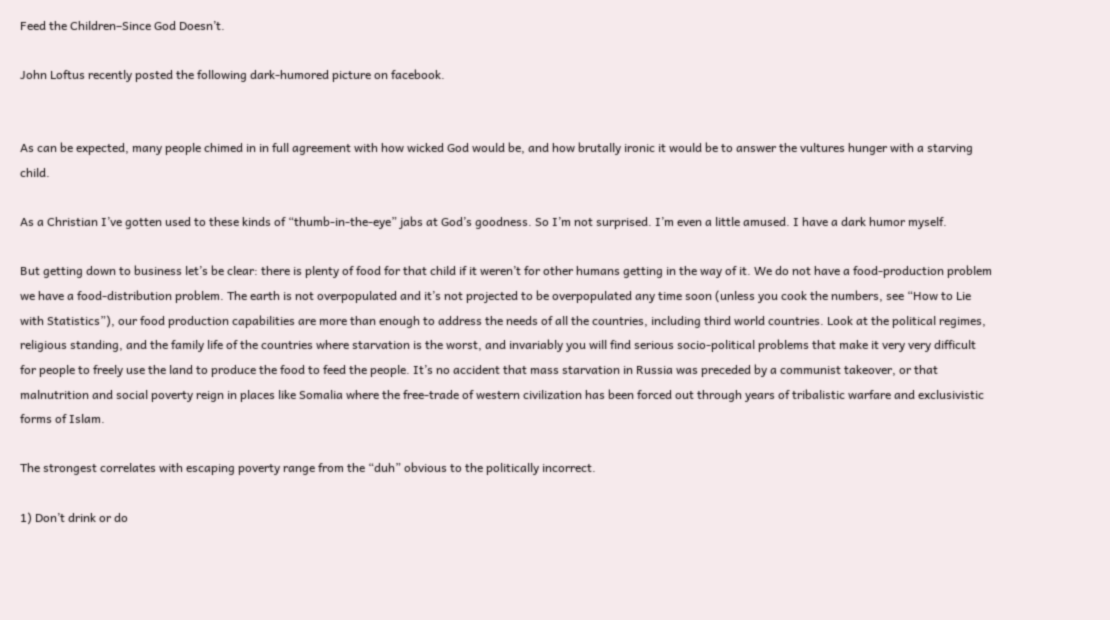Feed the Children–Since God Doesn’t.

John Loftus recently posted the following dark-humored picture on facebook.


As can be expected, many people chimed in in full agreement with how wicked God would be, and how brutally ironic it would be to answer the vultures hunger with a starving child.

As a Christian I’ve gotten used to these kinds of “thumb-in-the-eye” jabs at God’s goodness. So I’m not surprised. I’m even a little amused. I have a dark humor myself.

But getting down to business let’s be clear: there is plenty of food for that child if it weren’t for other humans getting in the way of it. We do not have a food-production problem we have a food-distribution problem. The earth is not overpopulated and it’s not projected to be overpopulated any time soon (unless you cook the numbers, see “How to Lie with Statistics”), our food production capabilities are more than enough to address the needs of all the countries, including third world countries. Look at the political regimes, religious standing, and the family life of the countries where starvation is the worst, and invariably you will find serious socio-political problems that make it very very difficult for people to freely use the land to produce the food to feed the people. It’s no accident that mass starvation in Russia was preceded by a communist takeover, or that malnutrition and social poverty reign in places like Somalia where the free-trade of western civilization has been forced out through years of tribalistic warfare and exclusivistic forms of Islam.

The strongest correlates with escaping poverty range from the “duh” obvious to the politically incorrect.

1) Don’t drink or do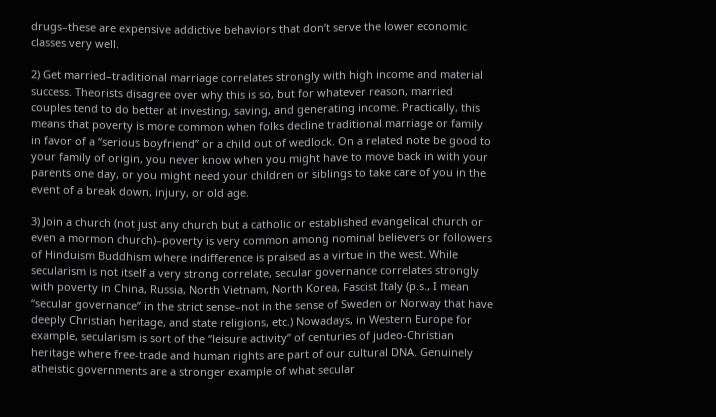drugs–these are expensive addictive behaviors that don’t serve the lower economic classes very well.

2) Get married–traditional marriage correlates strongly with high income and material success. Theorists disagree over why this is so, but for whatever reason, married couples tend to do better at investing, saving, and generating income. Practically, this means that poverty is more common when folks decline traditional marriage or family in favor of a “serious boyfriend” or a child out of wedlock. On a related note be good to your family of origin, you never know when you might have to move back in with your parents one day, or you might need your children or siblings to take care of you in the event of a break down, injury, or old age.

3) Join a church (not just any church but a catholic or established evangelical church or even a mormon church)–poverty is very common among nominal believers or followers of Hinduism Buddhism where indifference is praised as a virtue in the west. While secularism is not itself a very strong correlate, secular governance correlates strongly with poverty in China, Russia, North Vietnam, North Korea, Fascist Italy (p.s., I mean “secular governance” in the strict sense–not in the sense of Sweden or Norway that have deeply Christian heritage, and state religions, etc.) Nowadays, in Western Europe for example, secularism is sort of the “leisure activity” of centuries of judeo-Christian heritage where free-trade and human rights are part of our cultural DNA. Genuinely atheistic governments are a stronger example of what secular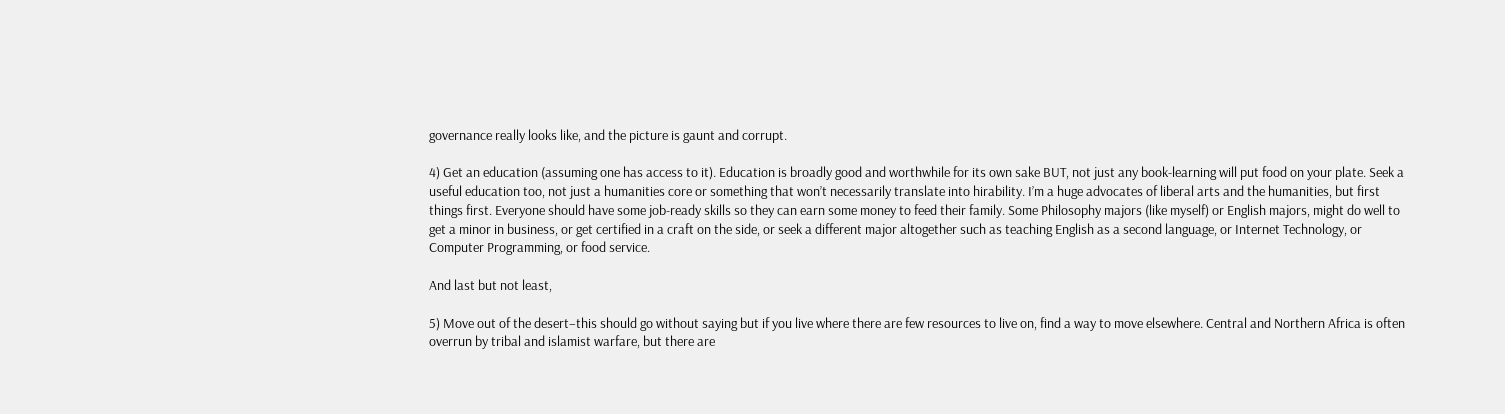governance really looks like, and the picture is gaunt and corrupt.

4) Get an education (assuming one has access to it). Education is broadly good and worthwhile for its own sake BUT, not just any book-learning will put food on your plate. Seek a useful education too, not just a humanities core or something that won’t necessarily translate into hirability. I’m a huge advocates of liberal arts and the humanities, but first things first. Everyone should have some job-ready skills so they can earn some money to feed their family. Some Philosophy majors (like myself) or English majors, might do well to get a minor in business, or get certified in a craft on the side, or seek a different major altogether such as teaching English as a second language, or Internet Technology, or Computer Programming, or food service.

And last but not least,

5) Move out of the desert–this should go without saying but if you live where there are few resources to live on, find a way to move elsewhere. Central and Northern Africa is often overrun by tribal and islamist warfare, but there are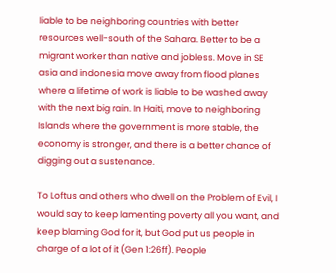liable to be neighboring countries with better resources well-south of the Sahara. Better to be a migrant worker than native and jobless. Move in SE asia and indonesia move away from flood planes where a lifetime of work is liable to be washed away with the next big rain. In Haiti, move to neighboring Islands where the government is more stable, the economy is stronger, and there is a better chance of digging out a sustenance.

To Loftus and others who dwell on the Problem of Evil, I would say to keep lamenting poverty all you want, and keep blaming God for it, but God put us people in charge of a lot of it (Gen 1:26ff). People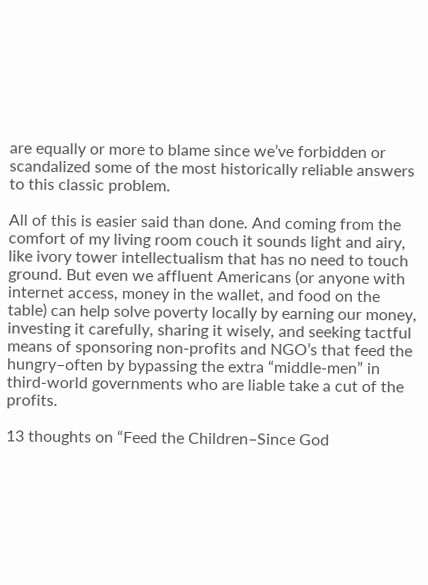are equally or more to blame since we’ve forbidden or scandalized some of the most historically reliable answers to this classic problem.

All of this is easier said than done. And coming from the comfort of my living room couch it sounds light and airy, like ivory tower intellectualism that has no need to touch ground. But even we affluent Americans (or anyone with internet access, money in the wallet, and food on the table) can help solve poverty locally by earning our money, investing it carefully, sharing it wisely, and seeking tactful means of sponsoring non-profits and NGO’s that feed the hungry–often by bypassing the extra “middle-men” in third-world governments who are liable take a cut of the profits.

13 thoughts on “Feed the Children–Since God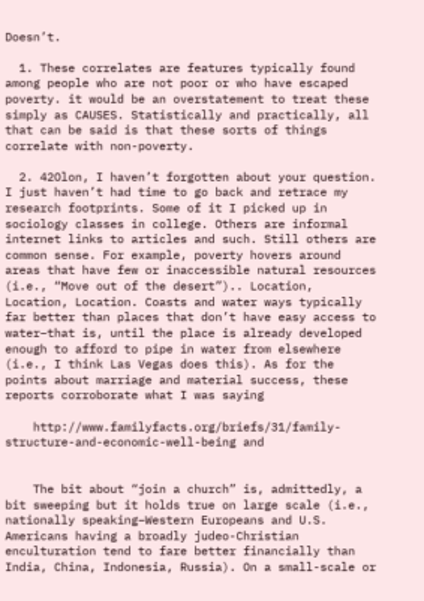Doesn’t.

  1. These correlates are features typically found among people who are not poor or who have escaped poverty. it would be an overstatement to treat these simply as CAUSES. Statistically and practically, all that can be said is that these sorts of things correlate with non-poverty.

  2. 42Olon, I haven’t forgotten about your question. I just haven’t had time to go back and retrace my research footprints. Some of it I picked up in sociology classes in college. Others are informal internet links to articles and such. Still others are common sense. For example, poverty hovers around areas that have few or inaccessible natural resources (i.e., “Move out of the desert”).. Location, Location, Location. Coasts and water ways typically far better than places that don’t have easy access to water–that is, until the place is already developed enough to afford to pipe in water from elsewhere (i.e., I think Las Vegas does this). As for the points about marriage and material success, these reports corroborate what I was saying

    http://www.familyfacts.org/briefs/31/family-structure-and-economic-well-being and


    The bit about “join a church” is, admittedly, a bit sweeping but it holds true on large scale (i.e., nationally speaking–Western Europeans and U.S. Americans having a broadly judeo-Christian enculturation tend to fare better financially than India, China, Indonesia, Russia). On a small-scale or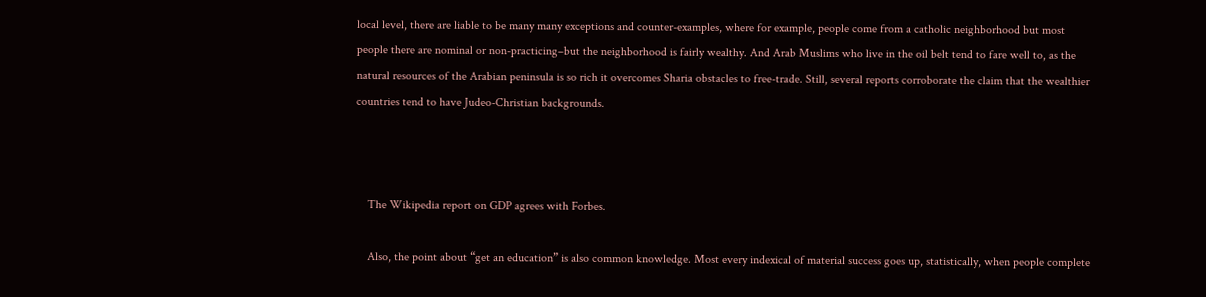local level, there are liable to be many many exceptions and counter-examples, where for example, people come from a catholic neighborhood but most people there are nominal or non-practicing–but the neighborhood is fairly wealthy. And Arab Muslims who live in the oil belt tend to fare well to, as the natural resources of the Arabian peninsula is so rich it overcomes Sharia obstacles to free-trade. Still, several reports corroborate the claim that the wealthier countries tend to have Judeo-Christian backgrounds.



    The Wikipedia report on GDP agrees with Forbes.

    Also, the point about “get an education” is also common knowledge. Most every indexical of material success goes up, statistically, when people complete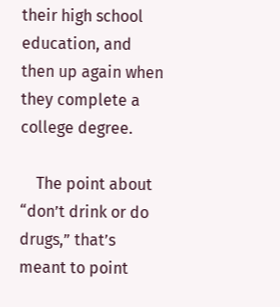their high school education, and then up again when they complete a college degree.

    The point about “don’t drink or do drugs,” that’s meant to point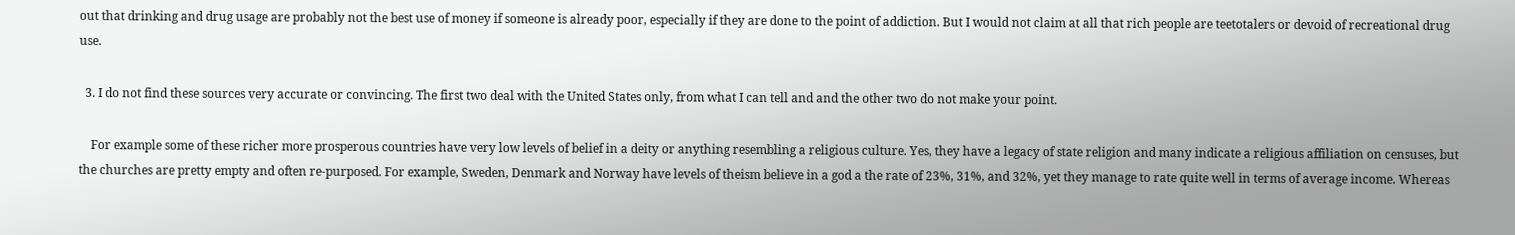out that drinking and drug usage are probably not the best use of money if someone is already poor, especially if they are done to the point of addiction. But I would not claim at all that rich people are teetotalers or devoid of recreational drug use.

  3. I do not find these sources very accurate or convincing. The first two deal with the United States only, from what I can tell and and the other two do not make your point.

    For example some of these richer more prosperous countries have very low levels of belief in a deity or anything resembling a religious culture. Yes, they have a legacy of state religion and many indicate a religious affiliation on censuses, but the churches are pretty empty and often re-purposed. For example, Sweden, Denmark and Norway have levels of theism believe in a god a the rate of 23%, 31%, and 32%, yet they manage to rate quite well in terms of average income. Whereas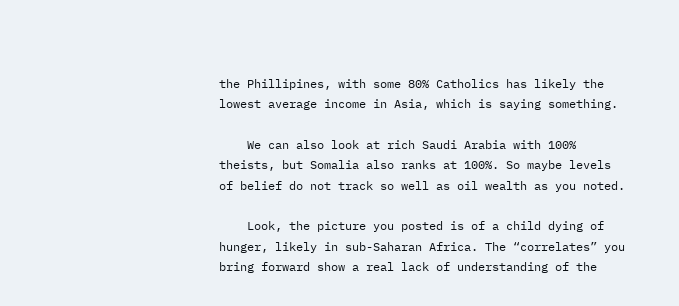the Phillipines, with some 80% Catholics has likely the lowest average income in Asia, which is saying something.

    We can also look at rich Saudi Arabia with 100% theists, but Somalia also ranks at 100%. So maybe levels of belief do not track so well as oil wealth as you noted.

    Look, the picture you posted is of a child dying of hunger, likely in sub-Saharan Africa. The “correlates” you bring forward show a real lack of understanding of the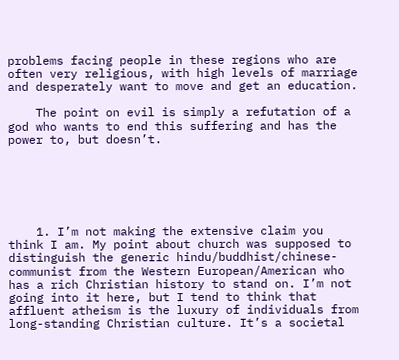problems facing people in these regions who are often very religious, with high levels of marriage and desperately want to move and get an education.

    The point on evil is simply a refutation of a god who wants to end this suffering and has the power to, but doesn’t.






    1. I’m not making the extensive claim you think I am. My point about church was supposed to distinguish the generic hindu/buddhist/chinese-communist from the Western European/American who has a rich Christian history to stand on. I’m not going into it here, but I tend to think that affluent atheism is the luxury of individuals from long-standing Christian culture. It’s a societal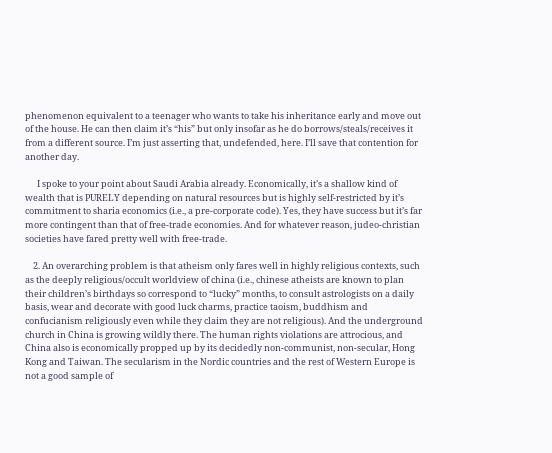phenomenon equivalent to a teenager who wants to take his inheritance early and move out of the house. He can then claim it’s “his” but only insofar as he do borrows/steals/receives it from a different source. I’m just asserting that, undefended, here. I’ll save that contention for another day.

      I spoke to your point about Saudi Arabia already. Economically, it’s a shallow kind of wealth that is PURELY depending on natural resources but is highly self-restricted by it’s commitment to sharia economics (i.e., a pre-corporate code). Yes, they have success but it’s far more contingent than that of free-trade economies. And for whatever reason, judeo-christian societies have fared pretty well with free-trade.

    2. An overarching problem is that atheism only fares well in highly religious contexts, such as the deeply religious/occult worldview of china (i.e., chinese atheists are known to plan their children’s birthdays so correspond to “lucky” months, to consult astrologists on a daily basis, wear and decorate with good luck charms, practice taoism, buddhism and confucianism religiously even while they claim they are not religious). And the underground church in China is growing wildly there. The human rights violations are attrocious, and China also is economically propped up by its decidedly non-communist, non-secular, Hong Kong and Taiwan. The secularism in the Nordic countries and the rest of Western Europe is not a good sample of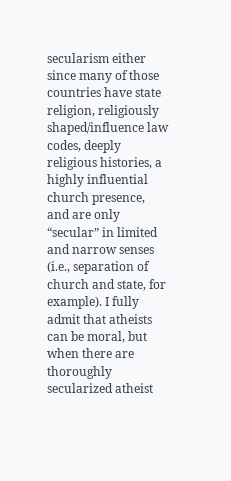secularism either since many of those countries have state religion, religiously shaped/influence law codes, deeply religious histories, a highly influential church presence, and are only “secular” in limited and narrow senses (i.e., separation of church and state, for example). I fully admit that atheists can be moral, but when there are thoroughly secularized atheist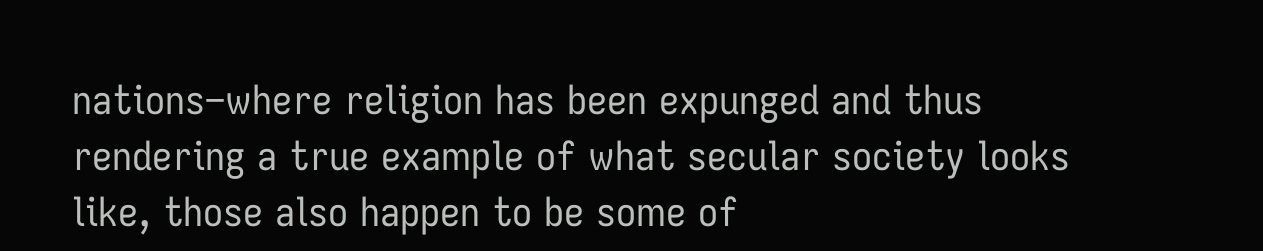nations–where religion has been expunged and thus rendering a true example of what secular society looks like, those also happen to be some of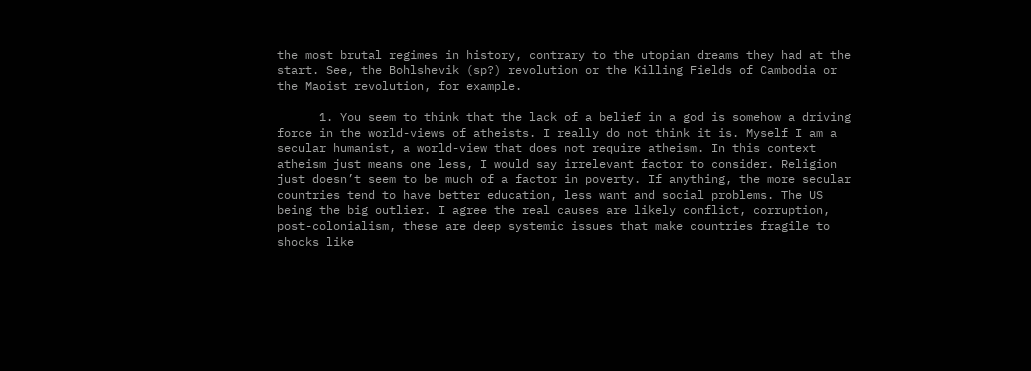the most brutal regimes in history, contrary to the utopian dreams they had at the start. See, the Bohlshevik (sp?) revolution or the Killing Fields of Cambodia or the Maoist revolution, for example.

      1. You seem to think that the lack of a belief in a god is somehow a driving force in the world-views of atheists. I really do not think it is. Myself I am a secular humanist, a world-view that does not require atheism. In this context atheism just means one less, I would say irrelevant factor to consider. Religion just doesn’t seem to be much of a factor in poverty. If anything, the more secular countries tend to have better education, less want and social problems. The US being the big outlier. I agree the real causes are likely conflict, corruption, post-colonialism, these are deep systemic issues that make countries fragile to shocks like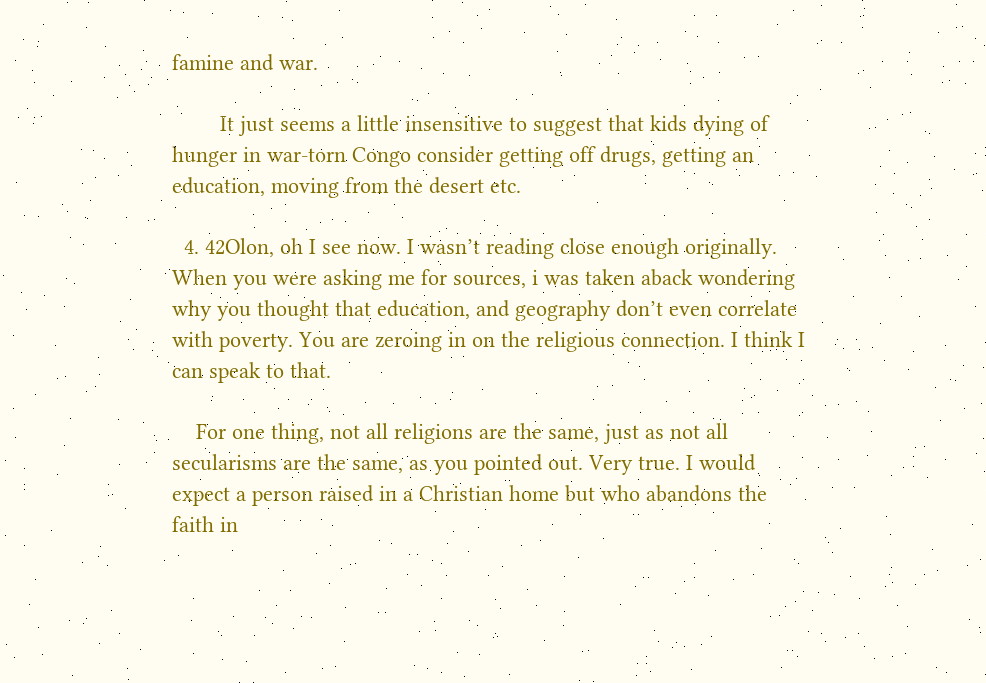famine and war.

        It just seems a little insensitive to suggest that kids dying of hunger in war-torn Congo consider getting off drugs, getting an education, moving from the desert etc.

  4. 42Olon, oh I see now. I wasn’t reading close enough originally. When you were asking me for sources, i was taken aback wondering why you thought that education, and geography don’t even correlate with poverty. You are zeroing in on the religious connection. I think I can speak to that.

    For one thing, not all religions are the same, just as not all secularisms are the same, as you pointed out. Very true. I would expect a person raised in a Christian home but who abandons the faith in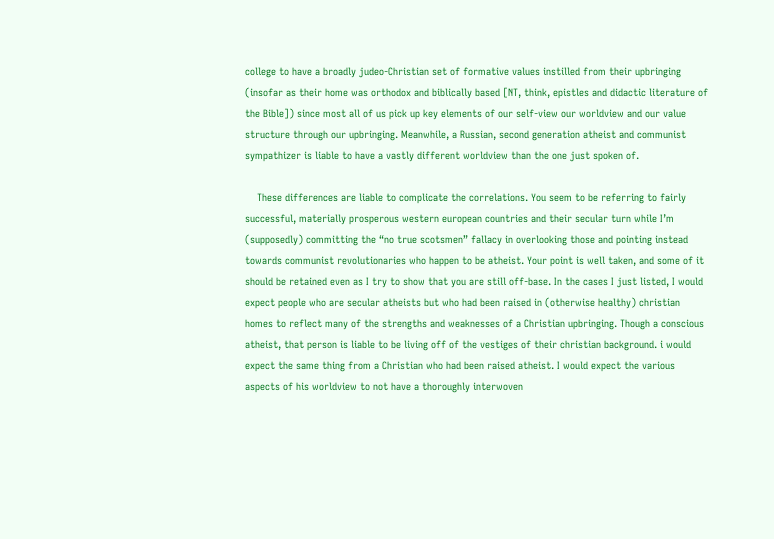college to have a broadly judeo-Christian set of formative values instilled from their upbringing (insofar as their home was orthodox and biblically based [NT, think, epistles and didactic literature of the Bible]) since most all of us pick up key elements of our self-view our worldview and our value structure through our upbringing. Meanwhile, a Russian, second generation atheist and communist sympathizer is liable to have a vastly different worldview than the one just spoken of.

    These differences are liable to complicate the correlations. You seem to be referring to fairly successful, materially prosperous western european countries and their secular turn while I’m (supposedly) committing the “no true scotsmen” fallacy in overlooking those and pointing instead towards communist revolutionaries who happen to be atheist. Your point is well taken, and some of it should be retained even as I try to show that you are still off-base. In the cases I just listed, I would expect people who are secular atheists but who had been raised in (otherwise healthy) christian homes to reflect many of the strengths and weaknesses of a Christian upbringing. Though a conscious atheist, that person is liable to be living off of the vestiges of their christian background. i would expect the same thing from a Christian who had been raised atheist. I would expect the various aspects of his worldview to not have a thoroughly interwoven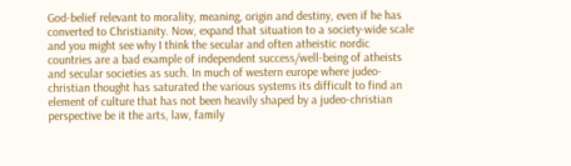God-belief relevant to morality, meaning, origin and destiny, even if he has converted to Christianity. Now, expand that situation to a society-wide scale and you might see why I think the secular and often atheistic nordic countries are a bad example of independent success/well-being of atheists and secular societies as such. In much of western europe where judeo-christian thought has saturated the various systems its difficult to find an element of culture that has not been heavily shaped by a judeo-christian perspective be it the arts, law, family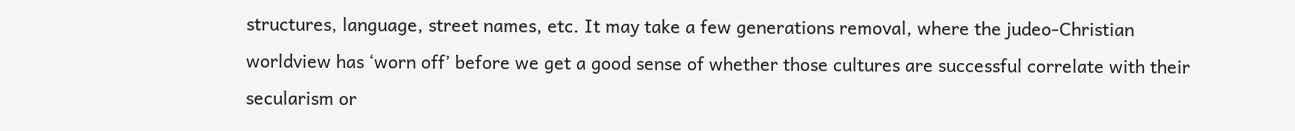structures, language, street names, etc. It may take a few generations removal, where the judeo-Christian worldview has ‘worn off’ before we get a good sense of whether those cultures are successful correlate with their secularism or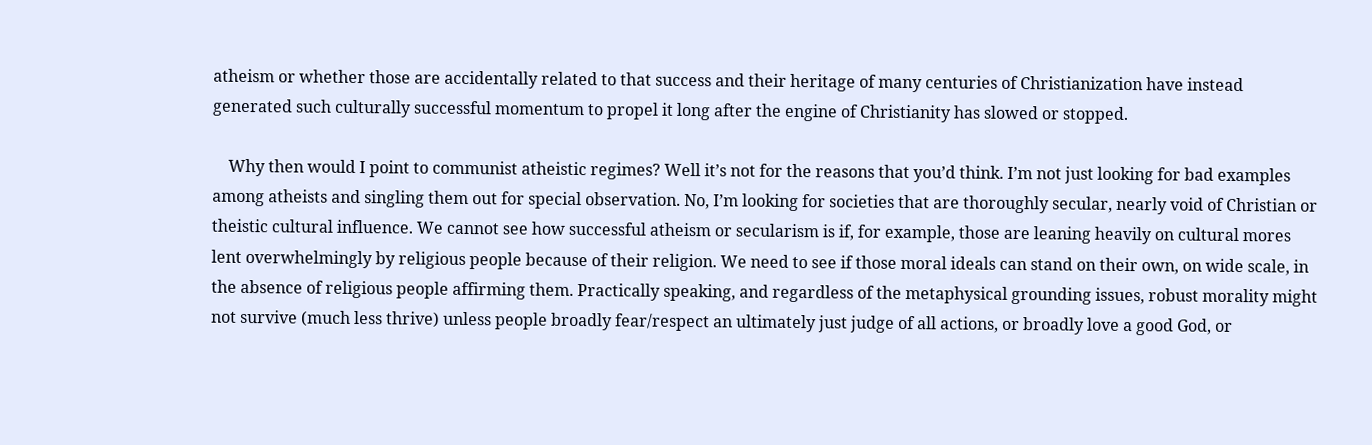atheism or whether those are accidentally related to that success and their heritage of many centuries of Christianization have instead generated such culturally successful momentum to propel it long after the engine of Christianity has slowed or stopped.

    Why then would I point to communist atheistic regimes? Well it’s not for the reasons that you’d think. I’m not just looking for bad examples among atheists and singling them out for special observation. No, I’m looking for societies that are thoroughly secular, nearly void of Christian or theistic cultural influence. We cannot see how successful atheism or secularism is if, for example, those are leaning heavily on cultural mores lent overwhelmingly by religious people because of their religion. We need to see if those moral ideals can stand on their own, on wide scale, in the absence of religious people affirming them. Practically speaking, and regardless of the metaphysical grounding issues, robust morality might not survive (much less thrive) unless people broadly fear/respect an ultimately just judge of all actions, or broadly love a good God, or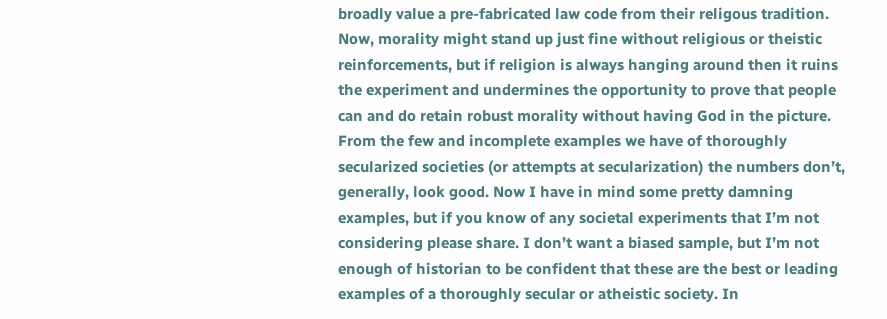broadly value a pre-fabricated law code from their religous tradition. Now, morality might stand up just fine without religious or theistic reinforcements, but if religion is always hanging around then it ruins the experiment and undermines the opportunity to prove that people can and do retain robust morality without having God in the picture. From the few and incomplete examples we have of thoroughly secularized societies (or attempts at secularization) the numbers don’t, generally, look good. Now I have in mind some pretty damning examples, but if you know of any societal experiments that I’m not considering please share. I don’t want a biased sample, but I’m not enough of historian to be confident that these are the best or leading examples of a thoroughly secular or atheistic society. In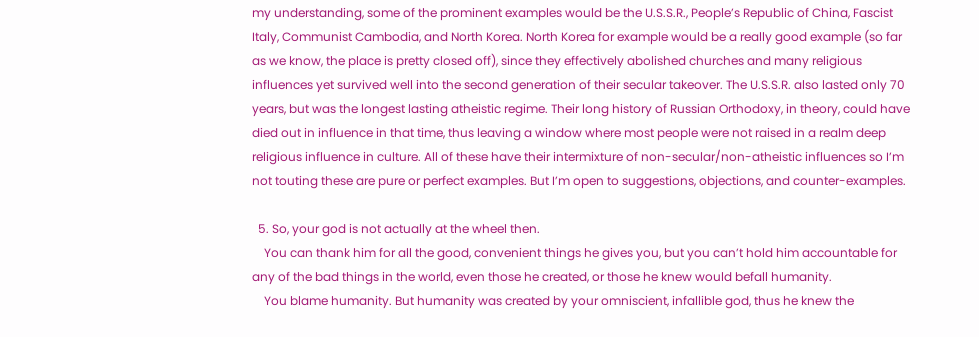my understanding, some of the prominent examples would be the U.S.S.R., People’s Republic of China, Fascist Italy, Communist Cambodia, and North Korea. North Korea for example would be a really good example (so far as we know, the place is pretty closed off), since they effectively abolished churches and many religious influences yet survived well into the second generation of their secular takeover. The U.S.S.R. also lasted only 70 years, but was the longest lasting atheistic regime. Their long history of Russian Orthodoxy, in theory, could have died out in influence in that time, thus leaving a window where most people were not raised in a realm deep religious influence in culture. All of these have their intermixture of non-secular/non-atheistic influences so I’m not touting these are pure or perfect examples. But I’m open to suggestions, objections, and counter-examples.

  5. So, your god is not actually at the wheel then.
    You can thank him for all the good, convenient things he gives you, but you can’t hold him accountable for any of the bad things in the world, even those he created, or those he knew would befall humanity.
    You blame humanity. But humanity was created by your omniscient, infallible god, thus he knew the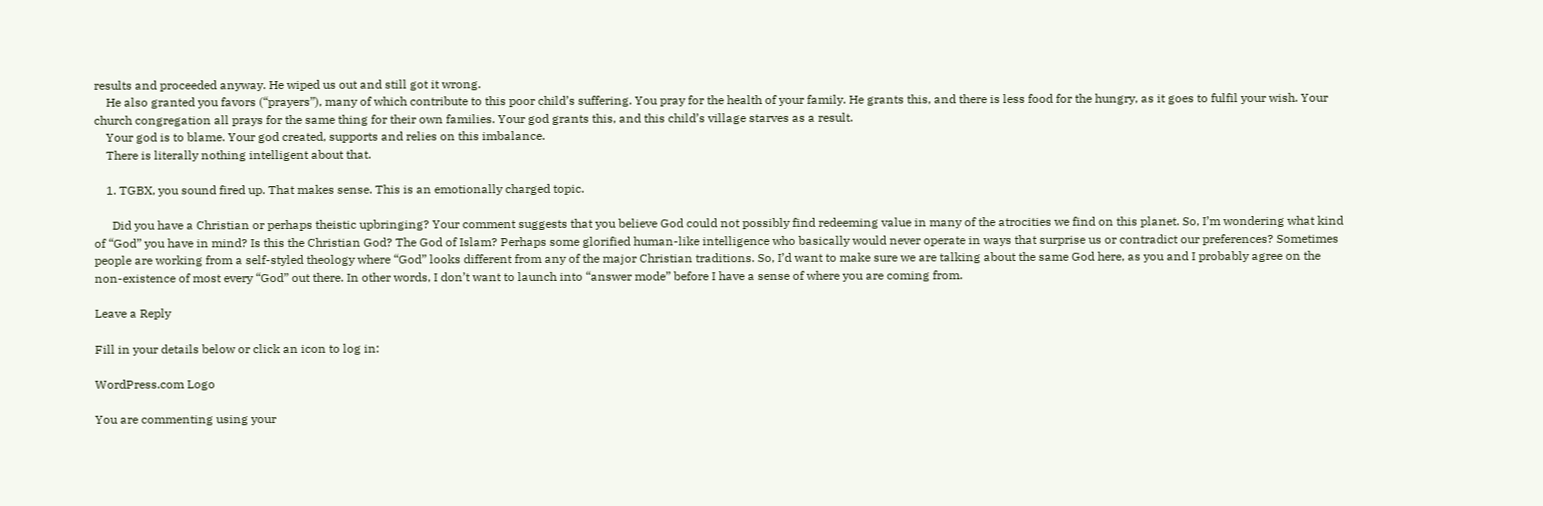results and proceeded anyway. He wiped us out and still got it wrong.
    He also granted you favors (“prayers”), many of which contribute to this poor child’s suffering. You pray for the health of your family. He grants this, and there is less food for the hungry, as it goes to fulfil your wish. Your church congregation all prays for the same thing for their own families. Your god grants this, and this child’s village starves as a result.
    Your god is to blame. Your god created, supports and relies on this imbalance.
    There is literally nothing intelligent about that.

    1. TGBX, you sound fired up. That makes sense. This is an emotionally charged topic.

      Did you have a Christian or perhaps theistic upbringing? Your comment suggests that you believe God could not possibly find redeeming value in many of the atrocities we find on this planet. So, I’m wondering what kind of “God” you have in mind? Is this the Christian God? The God of Islam? Perhaps some glorified human-like intelligence who basically would never operate in ways that surprise us or contradict our preferences? Sometimes people are working from a self-styled theology where “God” looks different from any of the major Christian traditions. So, I’d want to make sure we are talking about the same God here, as you and I probably agree on the non-existence of most every “God” out there. In other words, I don’t want to launch into “answer mode” before I have a sense of where you are coming from.

Leave a Reply

Fill in your details below or click an icon to log in:

WordPress.com Logo

You are commenting using your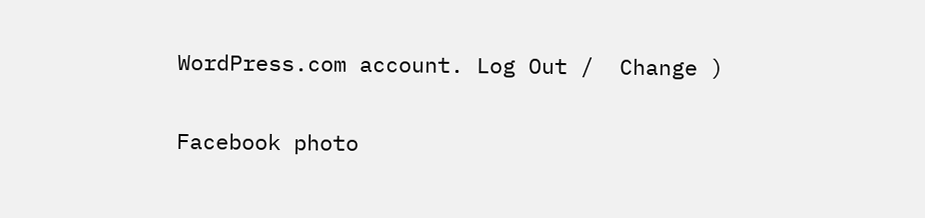WordPress.com account. Log Out /  Change )

Facebook photo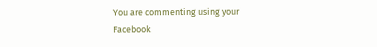You are commenting using your Facebook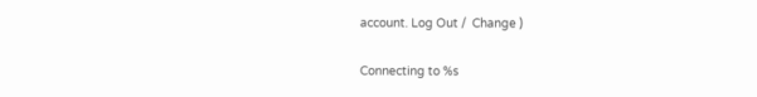account. Log Out /  Change )

Connecting to %s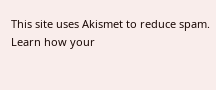This site uses Akismet to reduce spam. Learn how your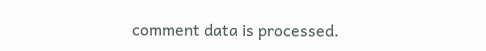comment data is processed.